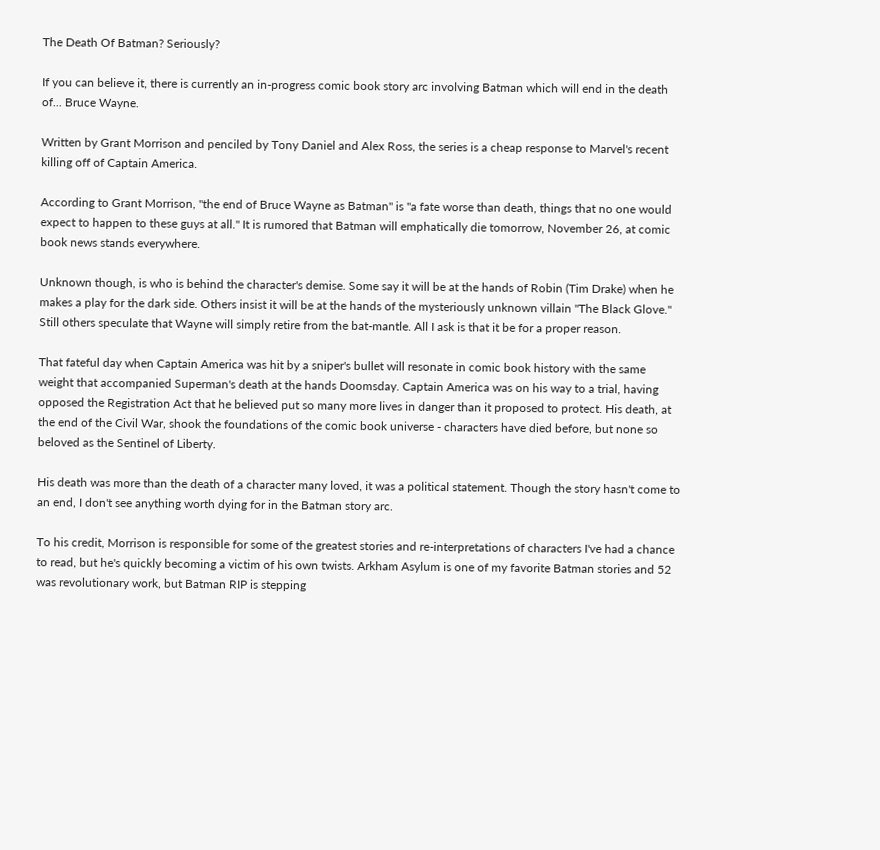The Death Of Batman? Seriously?

If you can believe it, there is currently an in-progress comic book story arc involving Batman which will end in the death of... Bruce Wayne.

Written by Grant Morrison and penciled by Tony Daniel and Alex Ross, the series is a cheap response to Marvel's recent killing off of Captain America.

According to Grant Morrison, "the end of Bruce Wayne as Batman" is "a fate worse than death, things that no one would expect to happen to these guys at all." It is rumored that Batman will emphatically die tomorrow, November 26, at comic book news stands everywhere.

Unknown though, is who is behind the character's demise. Some say it will be at the hands of Robin (Tim Drake) when he makes a play for the dark side. Others insist it will be at the hands of the mysteriously unknown villain "The Black Glove." Still others speculate that Wayne will simply retire from the bat-mantle. All I ask is that it be for a proper reason.

That fateful day when Captain America was hit by a sniper's bullet will resonate in comic book history with the same weight that accompanied Superman's death at the hands Doomsday. Captain America was on his way to a trial, having opposed the Registration Act that he believed put so many more lives in danger than it proposed to protect. His death, at the end of the Civil War, shook the foundations of the comic book universe - characters have died before, but none so beloved as the Sentinel of Liberty.

His death was more than the death of a character many loved, it was a political statement. Though the story hasn't come to an end, I don't see anything worth dying for in the Batman story arc.

To his credit, Morrison is responsible for some of the greatest stories and re-interpretations of characters I've had a chance to read, but he's quickly becoming a victim of his own twists. Arkham Asylum is one of my favorite Batman stories and 52 was revolutionary work, but Batman RIP is stepping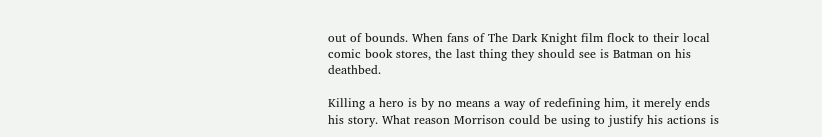out of bounds. When fans of The Dark Knight film flock to their local comic book stores, the last thing they should see is Batman on his deathbed.

Killing a hero is by no means a way of redefining him, it merely ends his story. What reason Morrison could be using to justify his actions is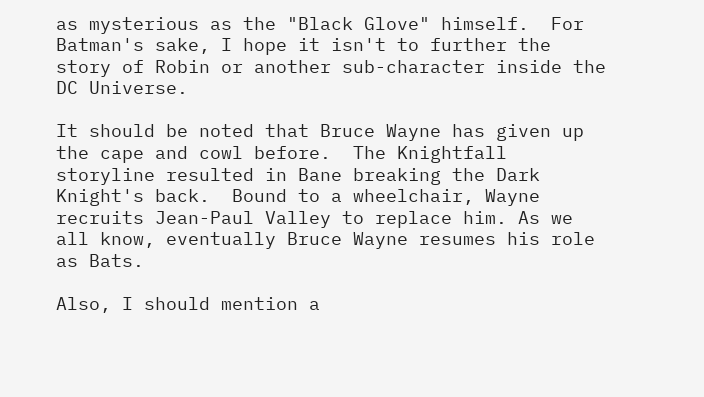as mysterious as the "Black Glove" himself.  For Batman's sake, I hope it isn't to further the story of Robin or another sub-character inside the DC Universe.

It should be noted that Bruce Wayne has given up the cape and cowl before.  The Knightfall storyline resulted in Bane breaking the Dark Knight's back.  Bound to a wheelchair, Wayne recruits Jean-Paul Valley to replace him. As we all know, eventually Bruce Wayne resumes his role as Bats.

Also, I should mention a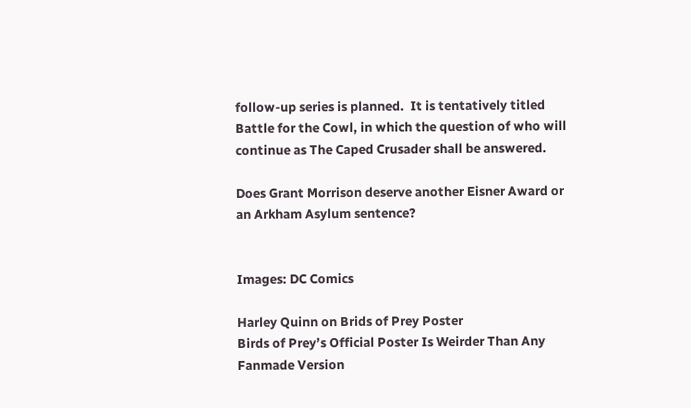follow-up series is planned.  It is tentatively titled Battle for the Cowl, in which the question of who will continue as The Caped Crusader shall be answered.

Does Grant Morrison deserve another Eisner Award or an Arkham Asylum sentence?


Images: DC Comics

Harley Quinn on Brids of Prey Poster
Birds of Prey’s Official Poster Is Weirder Than Any Fanmade Version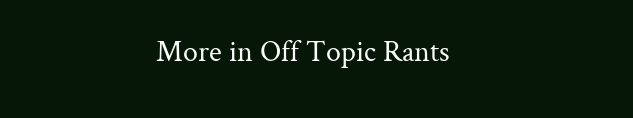More in Off Topic Rants